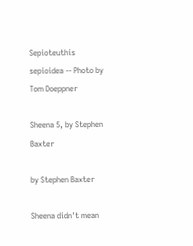Sepioteuthis sepioidea -- Photo by Tom Doeppner

Sheena 5, by Stephen Baxter

by Stephen Baxter

Sheena didn't mean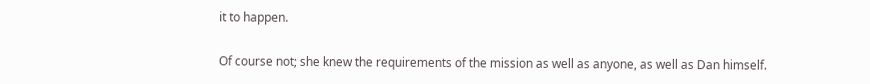it to happen.

Of course not; she knew the requirements of the mission as well as anyone, as well as Dan himself.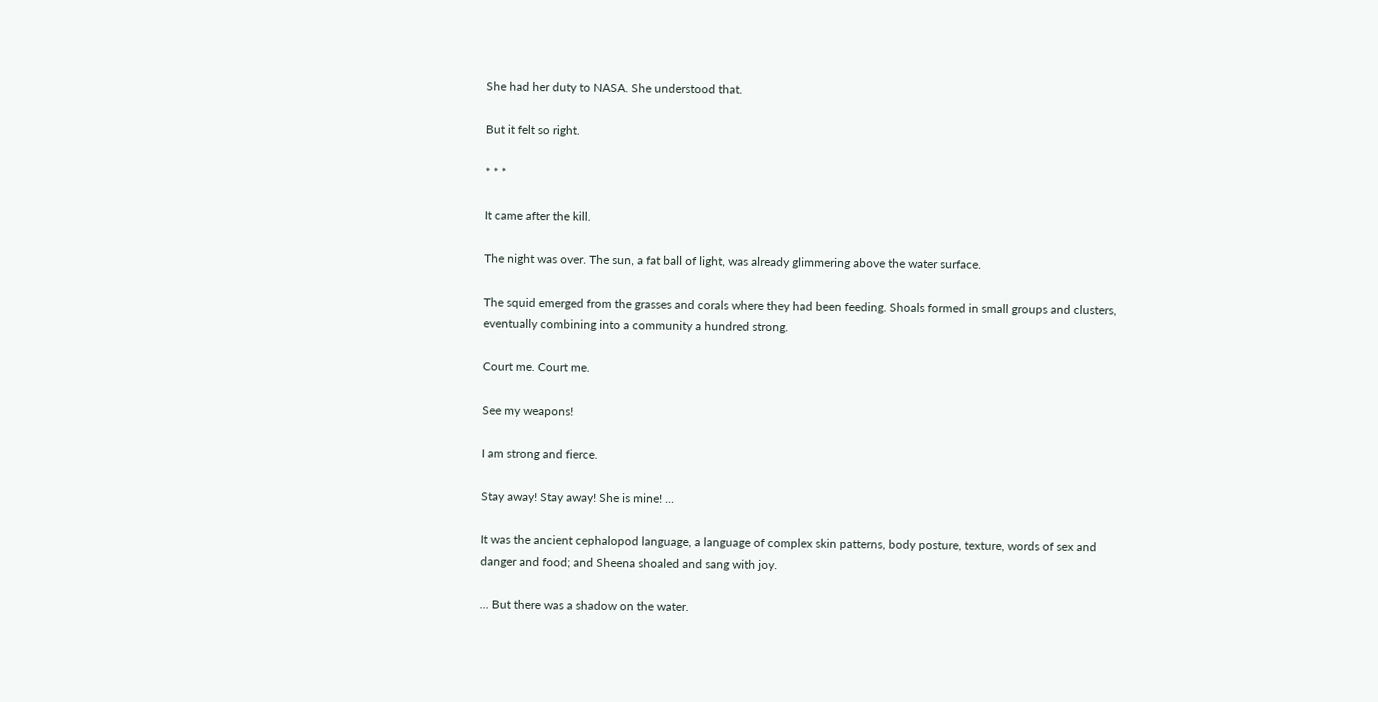She had her duty to NASA. She understood that.

But it felt so right.

* * *

It came after the kill.

The night was over. The sun, a fat ball of light, was already glimmering above the water surface.

The squid emerged from the grasses and corals where they had been feeding. Shoals formed in small groups and clusters, eventually combining into a community a hundred strong.

Court me. Court me.

See my weapons!

I am strong and fierce.

Stay away! Stay away! She is mine! ...

It was the ancient cephalopod language, a language of complex skin patterns, body posture, texture, words of sex and danger and food; and Sheena shoaled and sang with joy.

... But there was a shadow on the water.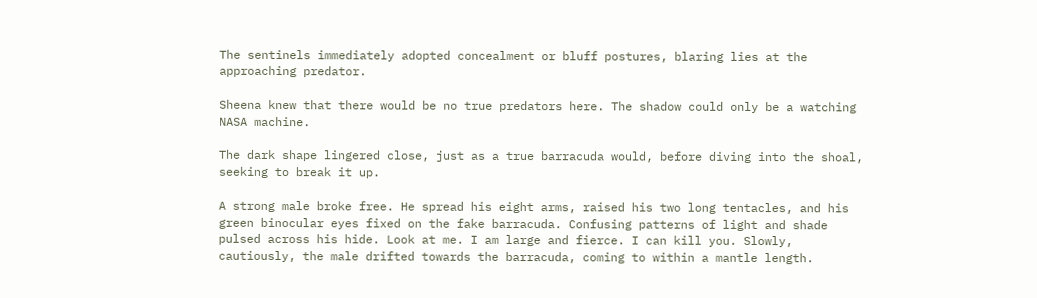The sentinels immediately adopted concealment or bluff postures, blaring lies at the approaching predator.

Sheena knew that there would be no true predators here. The shadow could only be a watching NASA machine.

The dark shape lingered close, just as a true barracuda would, before diving into the shoal, seeking to break it up.

A strong male broke free. He spread his eight arms, raised his two long tentacles, and his green binocular eyes fixed on the fake barracuda. Confusing patterns of light and shade pulsed across his hide. Look at me. I am large and fierce. I can kill you. Slowly, cautiously, the male drifted towards the barracuda, coming to within a mantle length.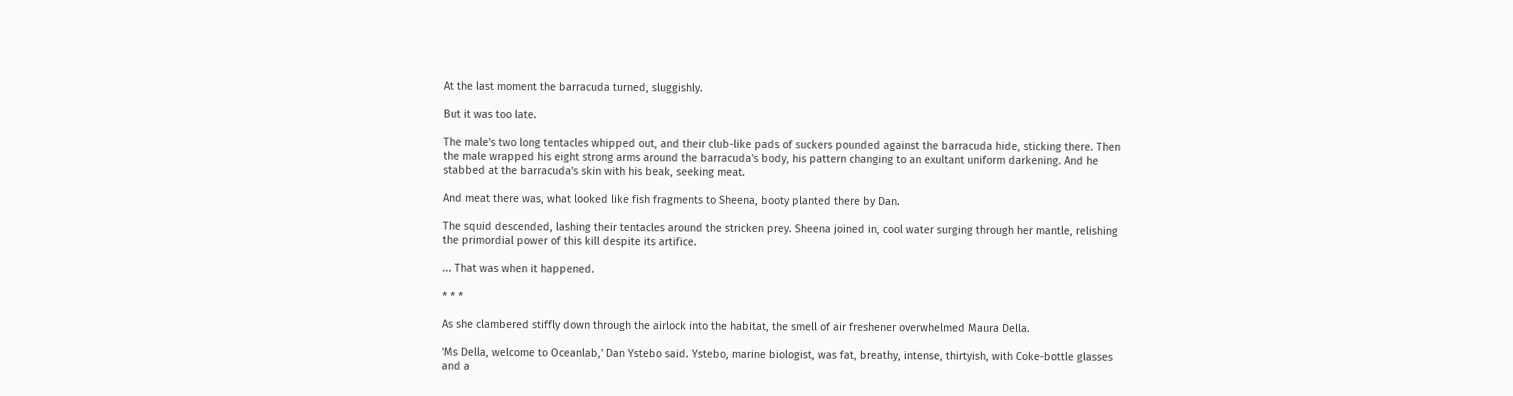At the last moment the barracuda turned, sluggishly.

But it was too late.

The male's two long tentacles whipped out, and their club-like pads of suckers pounded against the barracuda hide, sticking there. Then the male wrapped his eight strong arms around the barracuda's body, his pattern changing to an exultant uniform darkening. And he stabbed at the barracuda's skin with his beak, seeking meat.

And meat there was, what looked like fish fragments to Sheena, booty planted there by Dan.

The squid descended, lashing their tentacles around the stricken prey. Sheena joined in, cool water surging through her mantle, relishing the primordial power of this kill despite its artifice.

... That was when it happened.

* * *

As she clambered stiffly down through the airlock into the habitat, the smell of air freshener overwhelmed Maura Della.

'Ms Della, welcome to Oceanlab,' Dan Ystebo said. Ystebo, marine biologist, was fat, breathy, intense, thirtyish, with Coke-bottle glasses and a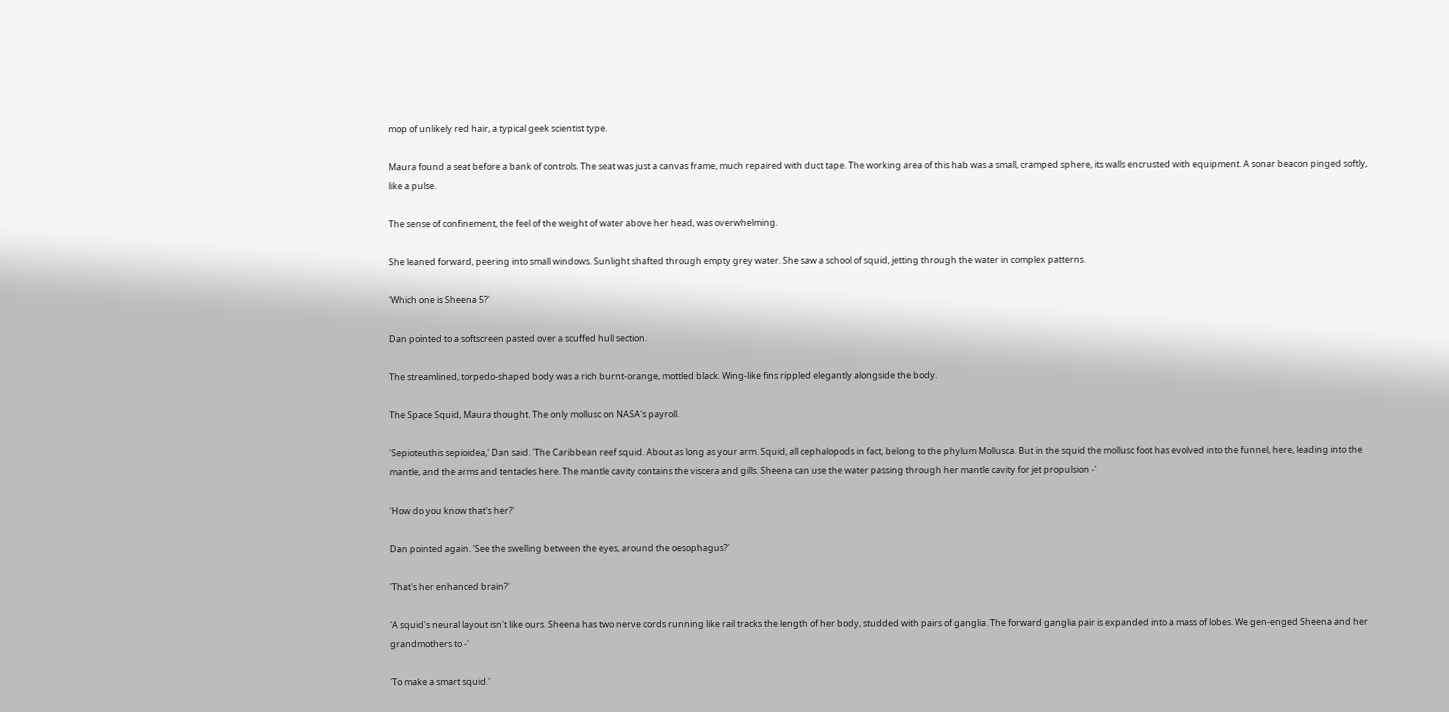mop of unlikely red hair, a typical geek scientist type.

Maura found a seat before a bank of controls. The seat was just a canvas frame, much repaired with duct tape. The working area of this hab was a small, cramped sphere, its walls encrusted with equipment. A sonar beacon pinged softly, like a pulse.

The sense of confinement, the feel of the weight of water above her head, was overwhelming.

She leaned forward, peering into small windows. Sunlight shafted through empty grey water. She saw a school of squid, jetting through the water in complex patterns.

'Which one is Sheena 5?'

Dan pointed to a softscreen pasted over a scuffed hull section.

The streamlined, torpedo-shaped body was a rich burnt-orange, mottled black. Wing-like fins rippled elegantly alongside the body.

The Space Squid, Maura thought. The only mollusc on NASA's payroll.

'Sepioteuthis sepioidea,' Dan said. 'The Caribbean reef squid. About as long as your arm. Squid, all cephalopods in fact, belong to the phylum Mollusca. But in the squid the mollusc foot has evolved into the funnel, here, leading into the mantle, and the arms and tentacles here. The mantle cavity contains the viscera and gills. Sheena can use the water passing through her mantle cavity for jet propulsion -'

'How do you know that's her?'

Dan pointed again. 'See the swelling between the eyes, around the oesophagus?'

'That's her enhanced brain?'

'A squid's neural layout isn't like ours. Sheena has two nerve cords running like rail tracks the length of her body, studded with pairs of ganglia. The forward ganglia pair is expanded into a mass of lobes. We gen-enged Sheena and her grandmothers to -'

'To make a smart squid.'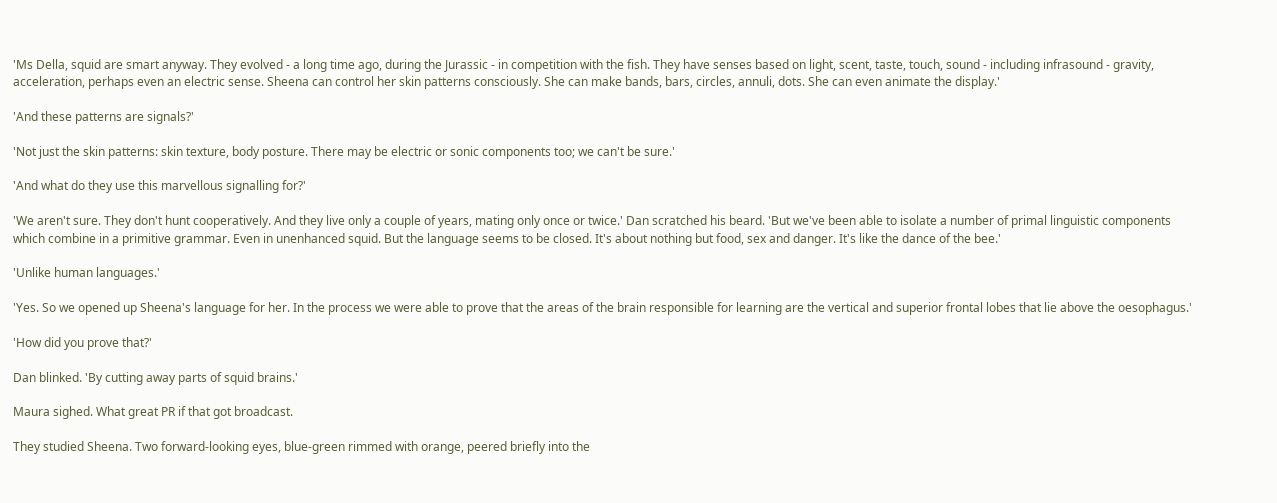'Ms Della, squid are smart anyway. They evolved - a long time ago, during the Jurassic - in competition with the fish. They have senses based on light, scent, taste, touch, sound - including infrasound - gravity, acceleration, perhaps even an electric sense. Sheena can control her skin patterns consciously. She can make bands, bars, circles, annuli, dots. She can even animate the display.'

'And these patterns are signals?'

'Not just the skin patterns: skin texture, body posture. There may be electric or sonic components too; we can't be sure.'

'And what do they use this marvellous signalling for?'

'We aren't sure. They don't hunt cooperatively. And they live only a couple of years, mating only once or twice.' Dan scratched his beard. 'But we've been able to isolate a number of primal linguistic components which combine in a primitive grammar. Even in unenhanced squid. But the language seems to be closed. It's about nothing but food, sex and danger. It's like the dance of the bee.'

'Unlike human languages.'

'Yes. So we opened up Sheena's language for her. In the process we were able to prove that the areas of the brain responsible for learning are the vertical and superior frontal lobes that lie above the oesophagus.'

'How did you prove that?'

Dan blinked. 'By cutting away parts of squid brains.'

Maura sighed. What great PR if that got broadcast.

They studied Sheena. Two forward-looking eyes, blue-green rimmed with orange, peered briefly into the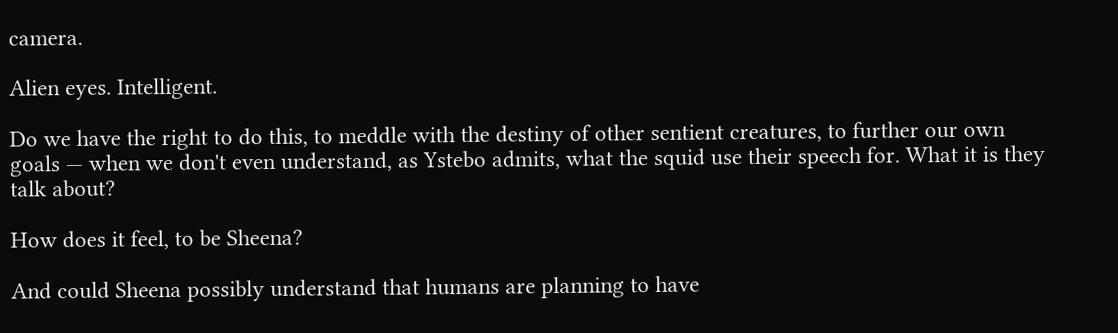camera.

Alien eyes. Intelligent.

Do we have the right to do this, to meddle with the destiny of other sentient creatures, to further our own goals — when we don't even understand, as Ystebo admits, what the squid use their speech for. What it is they talk about?

How does it feel, to be Sheena?

And could Sheena possibly understand that humans are planning to have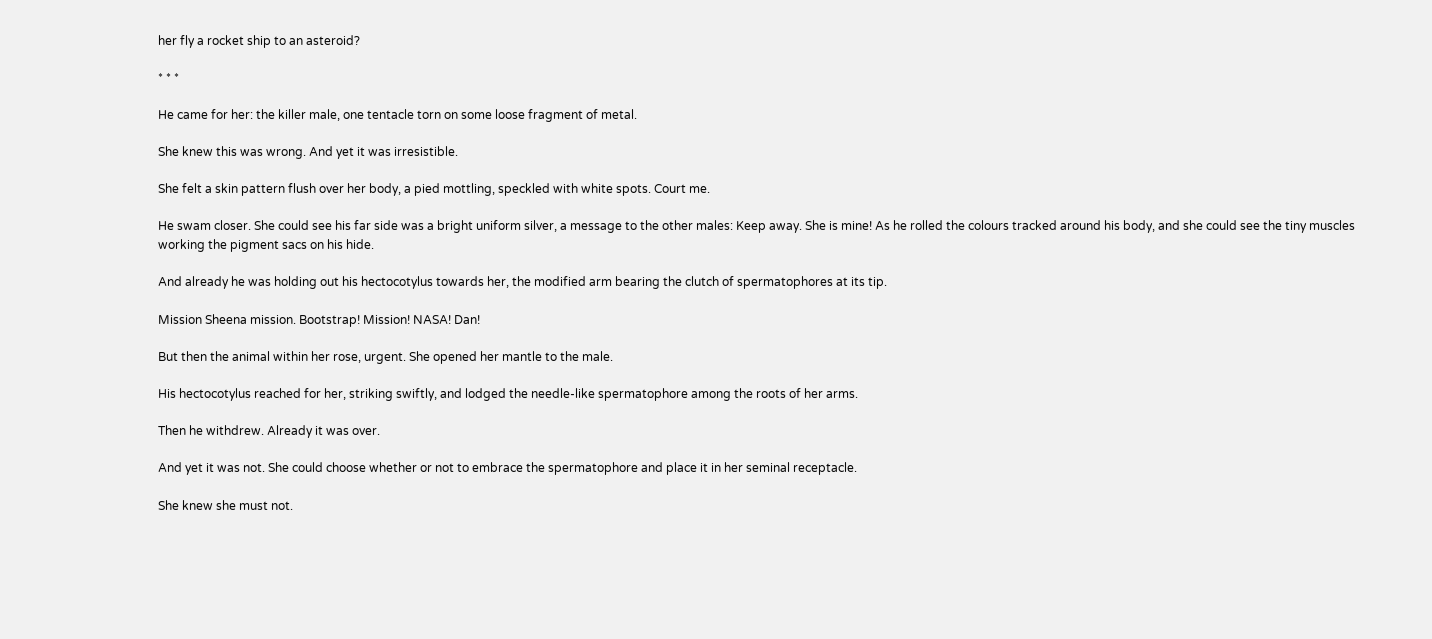her fly a rocket ship to an asteroid?

* * *

He came for her: the killer male, one tentacle torn on some loose fragment of metal.

She knew this was wrong. And yet it was irresistible.

She felt a skin pattern flush over her body, a pied mottling, speckled with white spots. Court me.

He swam closer. She could see his far side was a bright uniform silver, a message to the other males: Keep away. She is mine! As he rolled the colours tracked around his body, and she could see the tiny muscles working the pigment sacs on his hide.

And already he was holding out his hectocotylus towards her, the modified arm bearing the clutch of spermatophores at its tip.

Mission Sheena mission. Bootstrap! Mission! NASA! Dan!

But then the animal within her rose, urgent. She opened her mantle to the male.

His hectocotylus reached for her, striking swiftly, and lodged the needle-like spermatophore among the roots of her arms.

Then he withdrew. Already it was over.

And yet it was not. She could choose whether or not to embrace the spermatophore and place it in her seminal receptacle.

She knew she must not.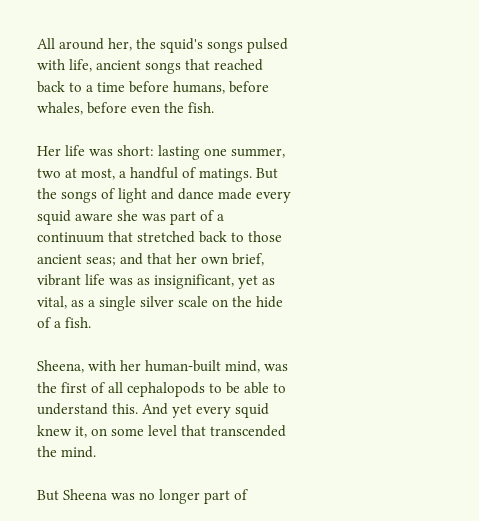All around her, the squid's songs pulsed with life, ancient songs that reached back to a time before humans, before whales, before even the fish.

Her life was short: lasting one summer, two at most, a handful of matings. But the songs of light and dance made every squid aware she was part of a continuum that stretched back to those ancient seas; and that her own brief, vibrant life was as insignificant, yet as vital, as a single silver scale on the hide of a fish.

Sheena, with her human-built mind, was the first of all cephalopods to be able to understand this. And yet every squid knew it, on some level that transcended the mind.

But Sheena was no longer part of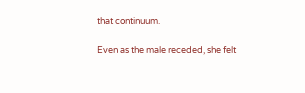that continuum.

Even as the male receded, she felt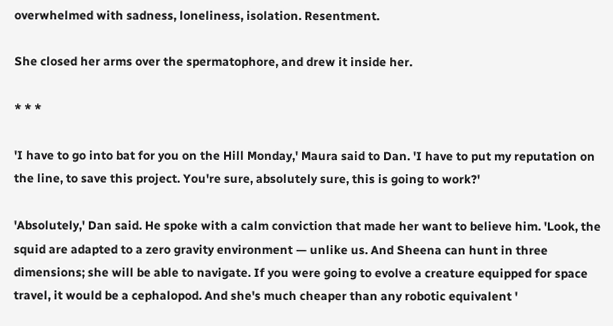overwhelmed with sadness, loneliness, isolation. Resentment.

She closed her arms over the spermatophore, and drew it inside her.

* * *

'I have to go into bat for you on the Hill Monday,' Maura said to Dan. 'I have to put my reputation on the line, to save this project. You're sure, absolutely sure, this is going to work?'

'Absolutely,' Dan said. He spoke with a calm conviction that made her want to believe him. 'Look, the squid are adapted to a zero gravity environment — unlike us. And Sheena can hunt in three dimensions; she will be able to navigate. If you were going to evolve a creature equipped for space travel, it would be a cephalopod. And she's much cheaper than any robotic equivalent '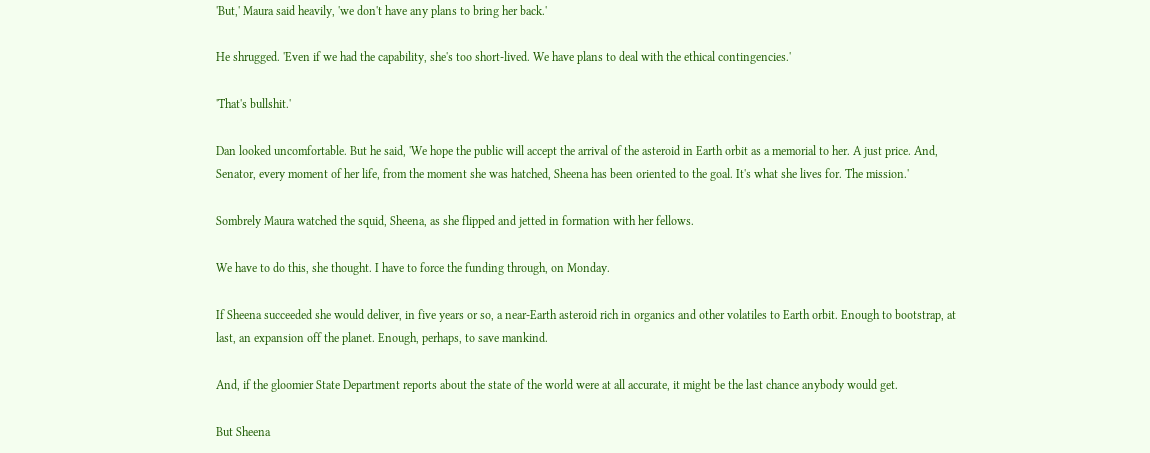'But,' Maura said heavily, 'we don't have any plans to bring her back.'

He shrugged. 'Even if we had the capability, she's too short-lived. We have plans to deal with the ethical contingencies.'

'That's bullshit.'

Dan looked uncomfortable. But he said, 'We hope the public will accept the arrival of the asteroid in Earth orbit as a memorial to her. A just price. And, Senator, every moment of her life, from the moment she was hatched, Sheena has been oriented to the goal. It's what she lives for. The mission.'

Sombrely Maura watched the squid, Sheena, as she flipped and jetted in formation with her fellows.

We have to do this, she thought. I have to force the funding through, on Monday.

If Sheena succeeded she would deliver, in five years or so, a near-Earth asteroid rich in organics and other volatiles to Earth orbit. Enough to bootstrap, at last, an expansion off the planet. Enough, perhaps, to save mankind.

And, if the gloomier State Department reports about the state of the world were at all accurate, it might be the last chance anybody would get.

But Sheena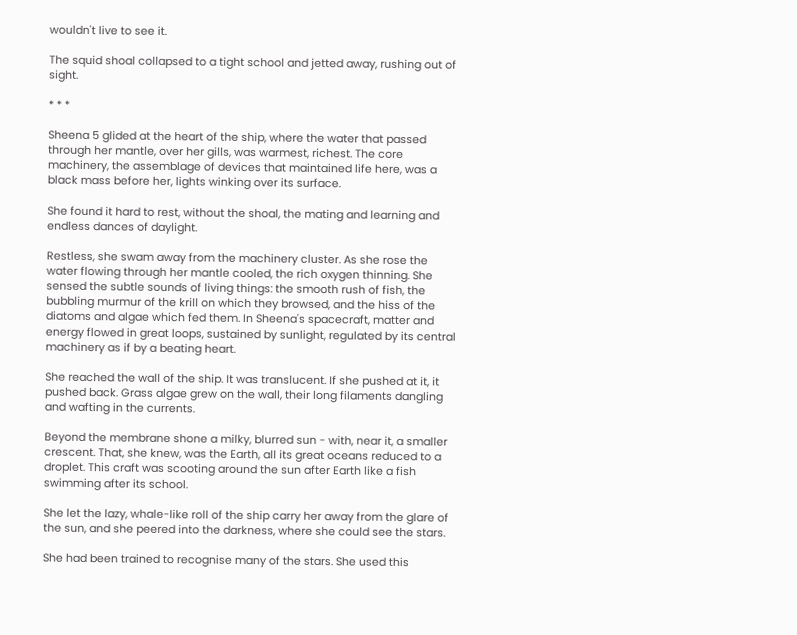wouldn't live to see it.

The squid shoal collapsed to a tight school and jetted away, rushing out of sight.

* * *

Sheena 5 glided at the heart of the ship, where the water that passed through her mantle, over her gills, was warmest, richest. The core machinery, the assemblage of devices that maintained life here, was a black mass before her, lights winking over its surface.

She found it hard to rest, without the shoal, the mating and learning and endless dances of daylight.

Restless, she swam away from the machinery cluster. As she rose the water flowing through her mantle cooled, the rich oxygen thinning. She sensed the subtle sounds of living things: the smooth rush of fish, the bubbling murmur of the krill on which they browsed, and the hiss of the diatoms and algae which fed them. In Sheena's spacecraft, matter and energy flowed in great loops, sustained by sunlight, regulated by its central machinery as if by a beating heart.

She reached the wall of the ship. It was translucent. If she pushed at it, it pushed back. Grass algae grew on the wall, their long filaments dangling and wafting in the currents.

Beyond the membrane shone a milky, blurred sun - with, near it, a smaller crescent. That, she knew, was the Earth, all its great oceans reduced to a droplet. This craft was scooting around the sun after Earth like a fish swimming after its school.

She let the lazy, whale-like roll of the ship carry her away from the glare of the sun, and she peered into the darkness, where she could see the stars.

She had been trained to recognise many of the stars. She used this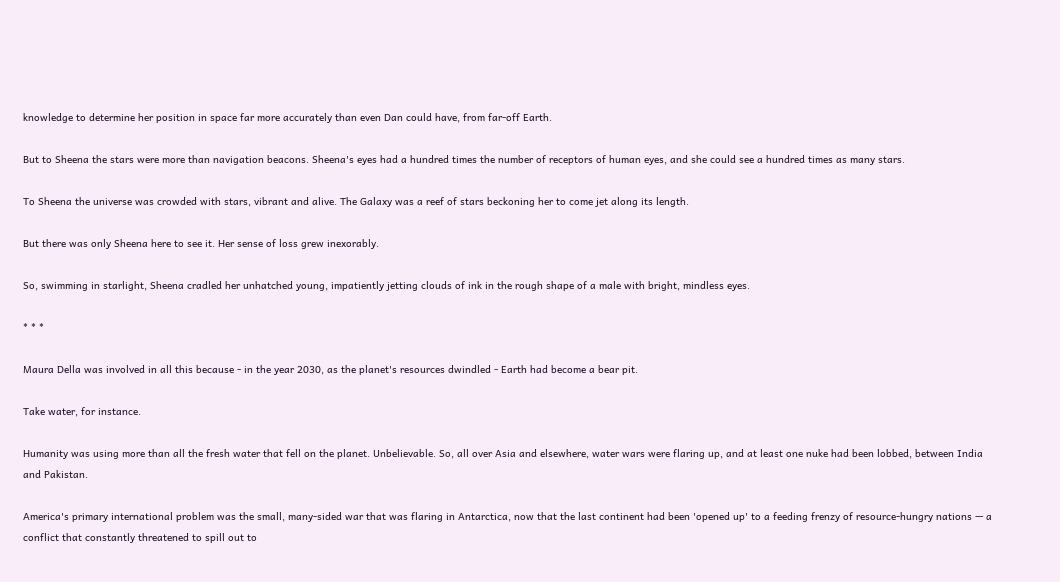knowledge to determine her position in space far more accurately than even Dan could have, from far-off Earth.

But to Sheena the stars were more than navigation beacons. Sheena's eyes had a hundred times the number of receptors of human eyes, and she could see a hundred times as many stars.

To Sheena the universe was crowded with stars, vibrant and alive. The Galaxy was a reef of stars beckoning her to come jet along its length.

But there was only Sheena here to see it. Her sense of loss grew inexorably.

So, swimming in starlight, Sheena cradled her unhatched young, impatiently jetting clouds of ink in the rough shape of a male with bright, mindless eyes.

* * *

Maura Della was involved in all this because - in the year 2030, as the planet's resources dwindled - Earth had become a bear pit.

Take water, for instance.

Humanity was using more than all the fresh water that fell on the planet. Unbelievable. So, all over Asia and elsewhere, water wars were flaring up, and at least one nuke had been lobbed, between India and Pakistan.

America's primary international problem was the small, many-sided war that was flaring in Antarctica, now that the last continent had been 'opened up' to a feeding frenzy of resource-hungry nations — a conflict that constantly threatened to spill out to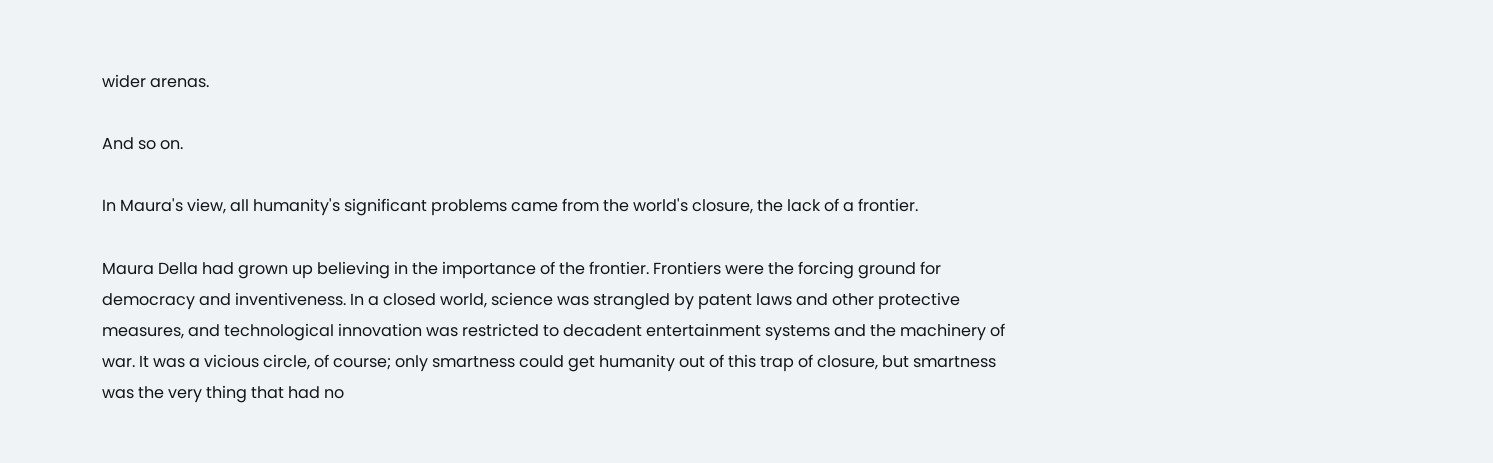wider arenas.

And so on.

In Maura's view, all humanity's significant problems came from the world's closure, the lack of a frontier.

Maura Della had grown up believing in the importance of the frontier. Frontiers were the forcing ground for democracy and inventiveness. In a closed world, science was strangled by patent laws and other protective measures, and technological innovation was restricted to decadent entertainment systems and the machinery of war. It was a vicious circle, of course; only smartness could get humanity out of this trap of closure, but smartness was the very thing that had no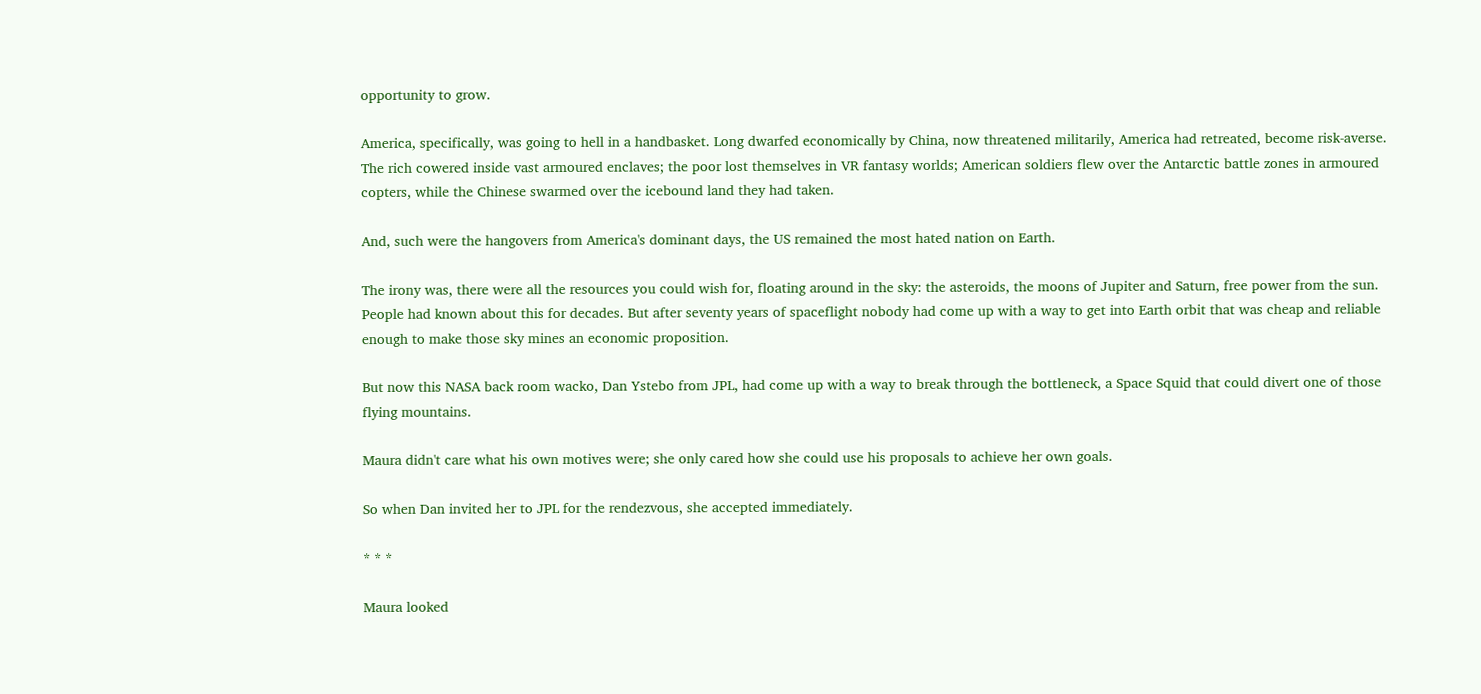opportunity to grow.

America, specifically, was going to hell in a handbasket. Long dwarfed economically by China, now threatened militarily, America had retreated, become risk-averse. The rich cowered inside vast armoured enclaves; the poor lost themselves in VR fantasy worlds; American soldiers flew over the Antarctic battle zones in armoured copters, while the Chinese swarmed over the icebound land they had taken.

And, such were the hangovers from America's dominant days, the US remained the most hated nation on Earth.

The irony was, there were all the resources you could wish for, floating around in the sky: the asteroids, the moons of Jupiter and Saturn, free power from the sun. People had known about this for decades. But after seventy years of spaceflight nobody had come up with a way to get into Earth orbit that was cheap and reliable enough to make those sky mines an economic proposition.

But now this NASA back room wacko, Dan Ystebo from JPL, had come up with a way to break through the bottleneck, a Space Squid that could divert one of those flying mountains.

Maura didn't care what his own motives were; she only cared how she could use his proposals to achieve her own goals.

So when Dan invited her to JPL for the rendezvous, she accepted immediately.

* * *

Maura looked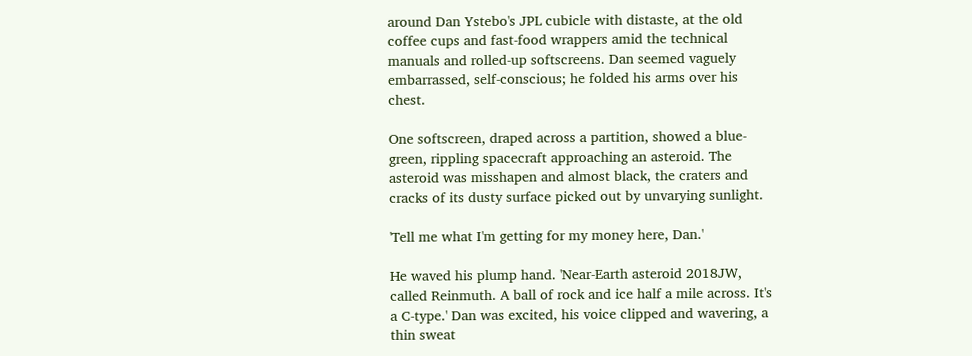around Dan Ystebo's JPL cubicle with distaste, at the old coffee cups and fast-food wrappers amid the technical manuals and rolled-up softscreens. Dan seemed vaguely embarrassed, self-conscious; he folded his arms over his chest.

One softscreen, draped across a partition, showed a blue-green, rippling spacecraft approaching an asteroid. The asteroid was misshapen and almost black, the craters and cracks of its dusty surface picked out by unvarying sunlight.

'Tell me what I'm getting for my money here, Dan.'

He waved his plump hand. 'Near-Earth asteroid 2018JW, called Reinmuth. A ball of rock and ice half a mile across. It's a C-type.' Dan was excited, his voice clipped and wavering, a thin sweat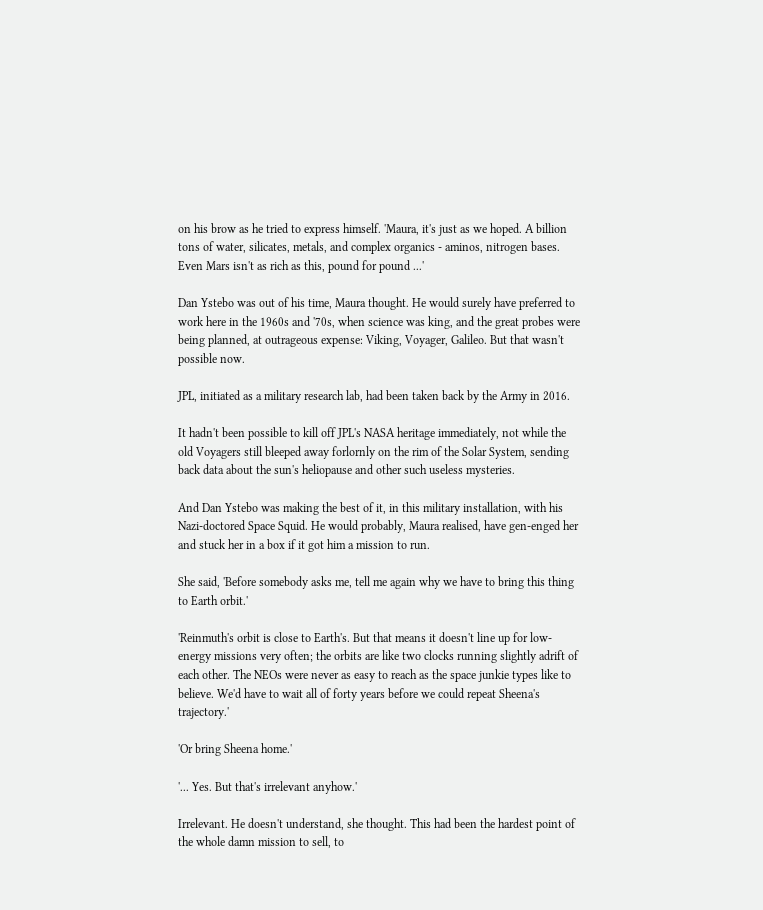on his brow as he tried to express himself. 'Maura, it's just as we hoped. A billion tons of water, silicates, metals, and complex organics - aminos, nitrogen bases. Even Mars isn't as rich as this, pound for pound ...'

Dan Ystebo was out of his time, Maura thought. He would surely have preferred to work here in the 1960s and '70s, when science was king, and the great probes were being planned, at outrageous expense: Viking, Voyager, Galileo. But that wasn't possible now.

JPL, initiated as a military research lab, had been taken back by the Army in 2016.

It hadn't been possible to kill off JPL's NASA heritage immediately, not while the old Voyagers still bleeped away forlornly on the rim of the Solar System, sending back data about the sun's heliopause and other such useless mysteries.

And Dan Ystebo was making the best of it, in this military installation, with his Nazi-doctored Space Squid. He would probably, Maura realised, have gen-enged her and stuck her in a box if it got him a mission to run.

She said, 'Before somebody asks me, tell me again why we have to bring this thing to Earth orbit.'

'Reinmuth's orbit is close to Earth's. But that means it doesn't line up for low-energy missions very often; the orbits are like two clocks running slightly adrift of each other. The NEOs were never as easy to reach as the space junkie types like to believe. We'd have to wait all of forty years before we could repeat Sheena's trajectory.'

'Or bring Sheena home.'

'... Yes. But that's irrelevant anyhow.'

Irrelevant. He doesn't understand, she thought. This had been the hardest point of the whole damn mission to sell, to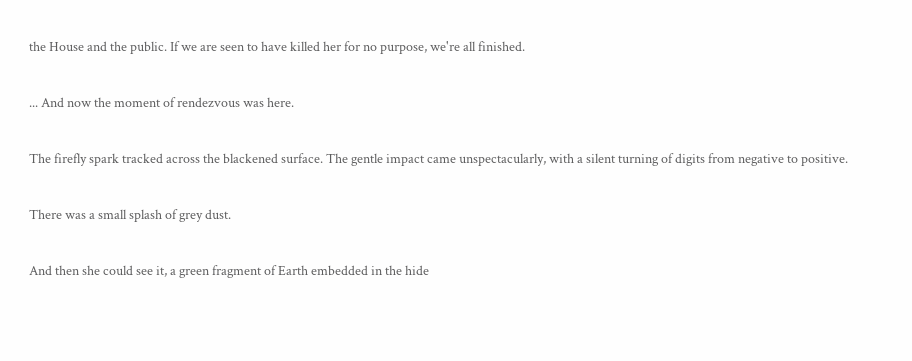the House and the public. If we are seen to have killed her for no purpose, we're all finished.

... And now the moment of rendezvous was here.

The firefly spark tracked across the blackened surface. The gentle impact came unspectacularly, with a silent turning of digits from negative to positive.

There was a small splash of grey dust.

And then she could see it, a green fragment of Earth embedded in the hide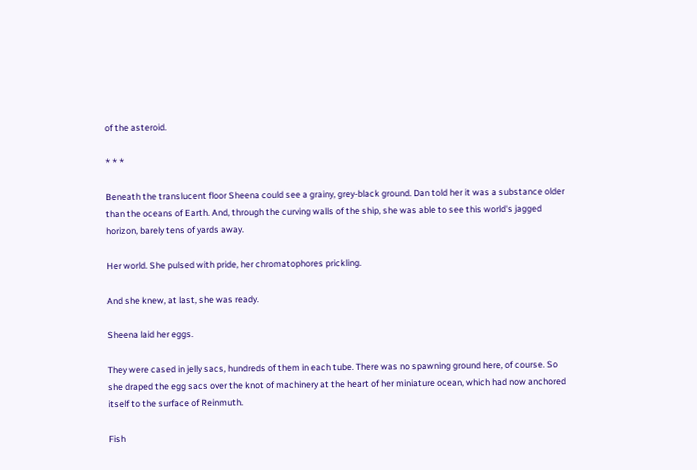of the asteroid.

* * *

Beneath the translucent floor Sheena could see a grainy, grey-black ground. Dan told her it was a substance older than the oceans of Earth. And, through the curving walls of the ship, she was able to see this world's jagged horizon, barely tens of yards away.

Her world. She pulsed with pride, her chromatophores prickling.

And she knew, at last, she was ready.

Sheena laid her eggs.

They were cased in jelly sacs, hundreds of them in each tube. There was no spawning ground here, of course. So she draped the egg sacs over the knot of machinery at the heart of her miniature ocean, which had now anchored itself to the surface of Reinmuth.

Fish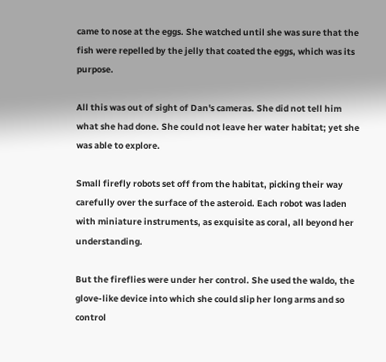came to nose at the eggs. She watched until she was sure that the fish were repelled by the jelly that coated the eggs, which was its purpose.

All this was out of sight of Dan's cameras. She did not tell him what she had done. She could not leave her water habitat; yet she was able to explore.

Small firefly robots set off from the habitat, picking their way carefully over the surface of the asteroid. Each robot was laden with miniature instruments, as exquisite as coral, all beyond her understanding.

But the fireflies were under her control. She used the waldo, the glove-like device into which she could slip her long arms and so control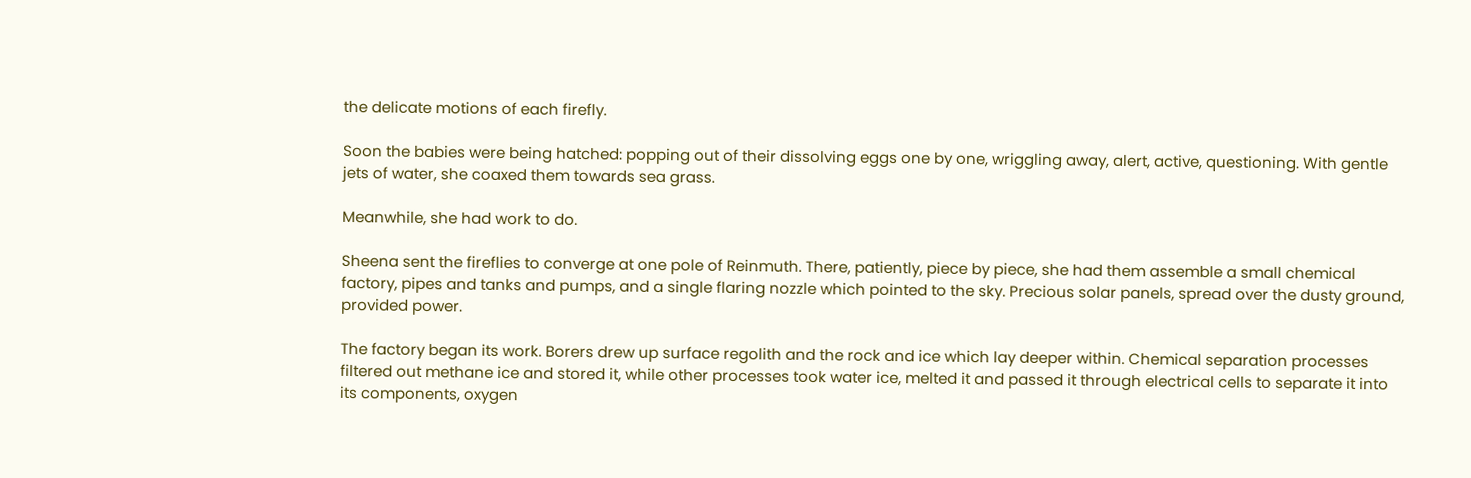the delicate motions of each firefly.

Soon the babies were being hatched: popping out of their dissolving eggs one by one, wriggling away, alert, active, questioning. With gentle jets of water, she coaxed them towards sea grass.

Meanwhile, she had work to do.

Sheena sent the fireflies to converge at one pole of Reinmuth. There, patiently, piece by piece, she had them assemble a small chemical factory, pipes and tanks and pumps, and a single flaring nozzle which pointed to the sky. Precious solar panels, spread over the dusty ground, provided power.

The factory began its work. Borers drew up surface regolith and the rock and ice which lay deeper within. Chemical separation processes filtered out methane ice and stored it, while other processes took water ice, melted it and passed it through electrical cells to separate it into its components, oxygen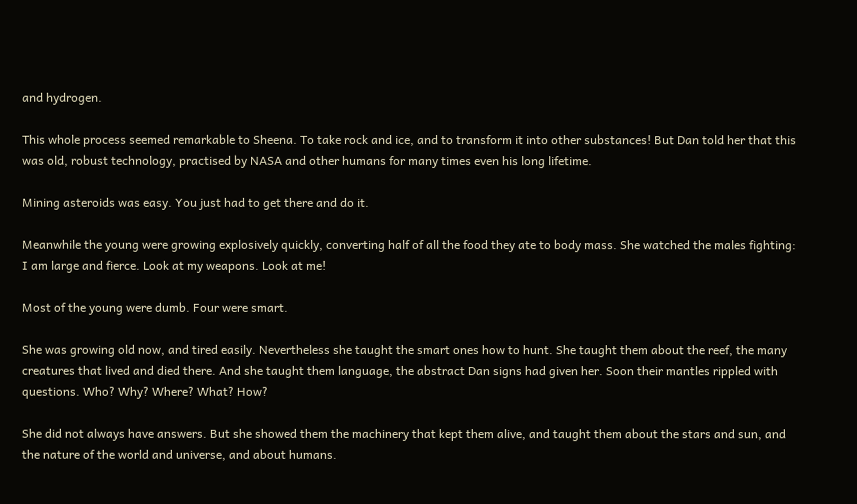and hydrogen.

This whole process seemed remarkable to Sheena. To take rock and ice, and to transform it into other substances! But Dan told her that this was old, robust technology, practised by NASA and other humans for many times even his long lifetime.

Mining asteroids was easy. You just had to get there and do it.

Meanwhile the young were growing explosively quickly, converting half of all the food they ate to body mass. She watched the males fighting: I am large and fierce. Look at my weapons. Look at me!

Most of the young were dumb. Four were smart.

She was growing old now, and tired easily. Nevertheless she taught the smart ones how to hunt. She taught them about the reef, the many creatures that lived and died there. And she taught them language, the abstract Dan signs had given her. Soon their mantles rippled with questions. Who? Why? Where? What? How?

She did not always have answers. But she showed them the machinery that kept them alive, and taught them about the stars and sun, and the nature of the world and universe, and about humans.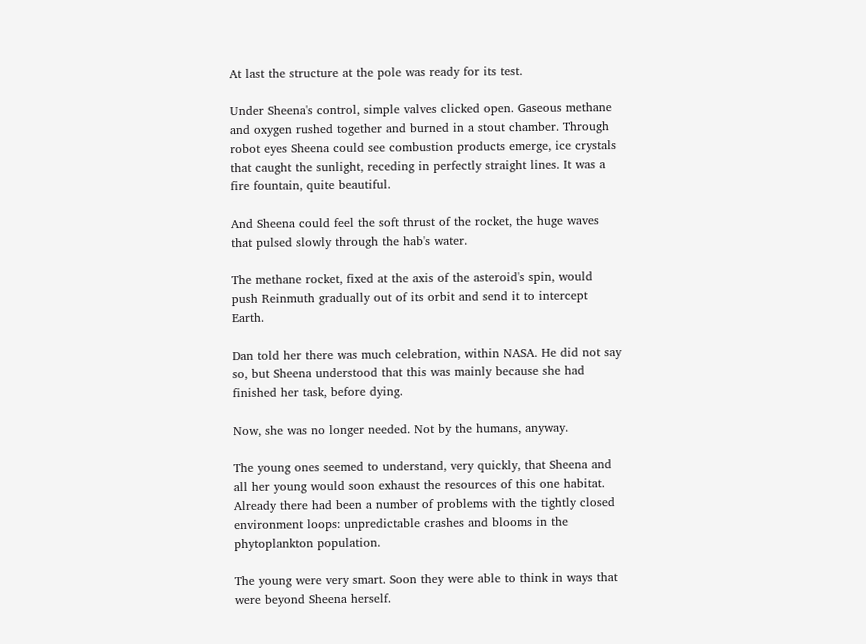At last the structure at the pole was ready for its test.

Under Sheena's control, simple valves clicked open. Gaseous methane and oxygen rushed together and burned in a stout chamber. Through robot eyes Sheena could see combustion products emerge, ice crystals that caught the sunlight, receding in perfectly straight lines. It was a fire fountain, quite beautiful.

And Sheena could feel the soft thrust of the rocket, the huge waves that pulsed slowly through the hab's water.

The methane rocket, fixed at the axis of the asteroid's spin, would push Reinmuth gradually out of its orbit and send it to intercept Earth.

Dan told her there was much celebration, within NASA. He did not say so, but Sheena understood that this was mainly because she had finished her task, before dying.

Now, she was no longer needed. Not by the humans, anyway.

The young ones seemed to understand, very quickly, that Sheena and all her young would soon exhaust the resources of this one habitat. Already there had been a number of problems with the tightly closed environment loops: unpredictable crashes and blooms in the phytoplankton population.

The young were very smart. Soon they were able to think in ways that were beyond Sheena herself.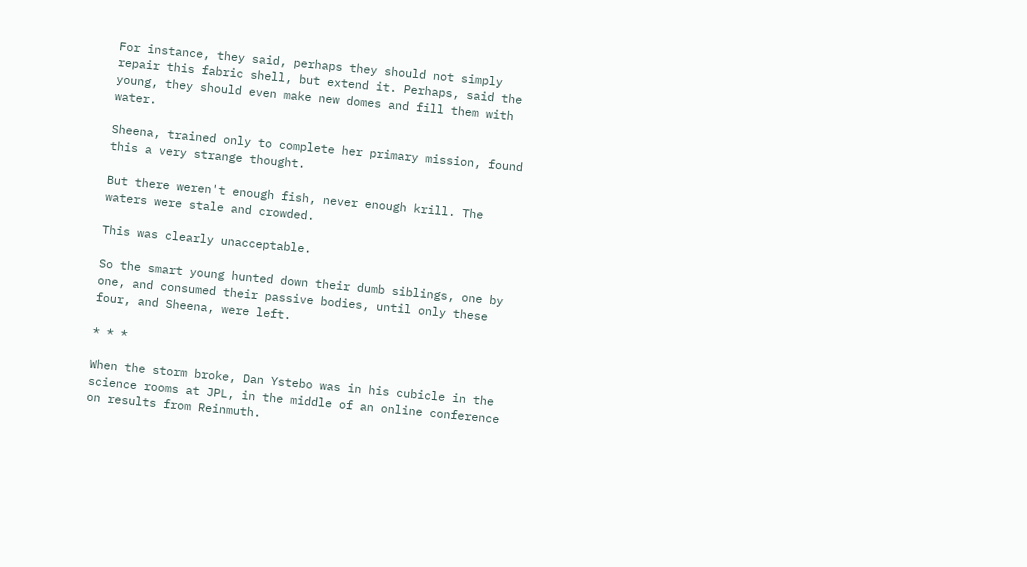For instance, they said, perhaps they should not simply repair this fabric shell, but extend it. Perhaps, said the young, they should even make new domes and fill them with water.

Sheena, trained only to complete her primary mission, found this a very strange thought.

But there weren't enough fish, never enough krill. The waters were stale and crowded.

This was clearly unacceptable.

So the smart young hunted down their dumb siblings, one by one, and consumed their passive bodies, until only these four, and Sheena, were left.

* * *

When the storm broke, Dan Ystebo was in his cubicle in the science rooms at JPL, in the middle of an online conference on results from Reinmuth.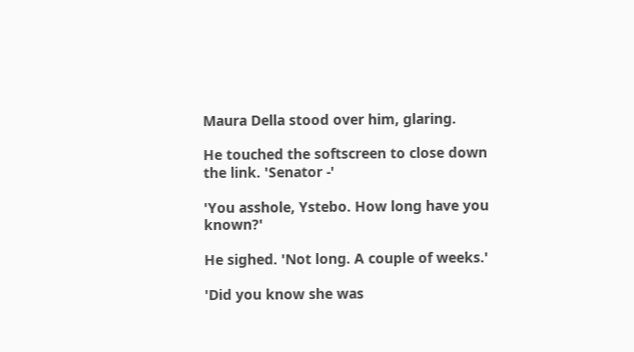Maura Della stood over him, glaring.

He touched the softscreen to close down the link. 'Senator -'

'You asshole, Ystebo. How long have you known?'

He sighed. 'Not long. A couple of weeks.'

'Did you know she was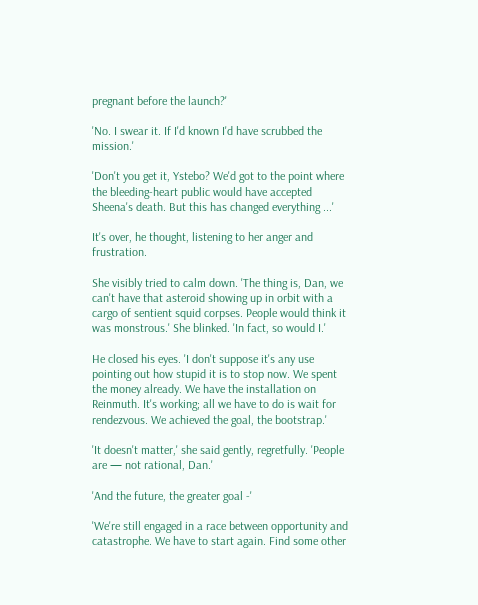pregnant before the launch?'

'No. I swear it. If I'd known I'd have scrubbed the mission.'

'Don't you get it, Ystebo? We'd got to the point where the bleeding-heart public would have accepted Sheena's death. But this has changed everything ...'

It's over, he thought, listening to her anger and frustration.

She visibly tried to calm down. 'The thing is, Dan, we can't have that asteroid showing up in orbit with a cargo of sentient squid corpses. People would think it was monstrous.' She blinked. 'In fact, so would I.'

He closed his eyes. 'I don't suppose it's any use pointing out how stupid it is to stop now. We spent the money already. We have the installation on Reinmuth. It's working; all we have to do is wait for rendezvous. We achieved the goal, the bootstrap.'

'It doesn't matter,' she said gently, regretfully. 'People are — not rational, Dan.'

'And the future, the greater goal -'

'We're still engaged in a race between opportunity and catastrophe. We have to start again. Find some other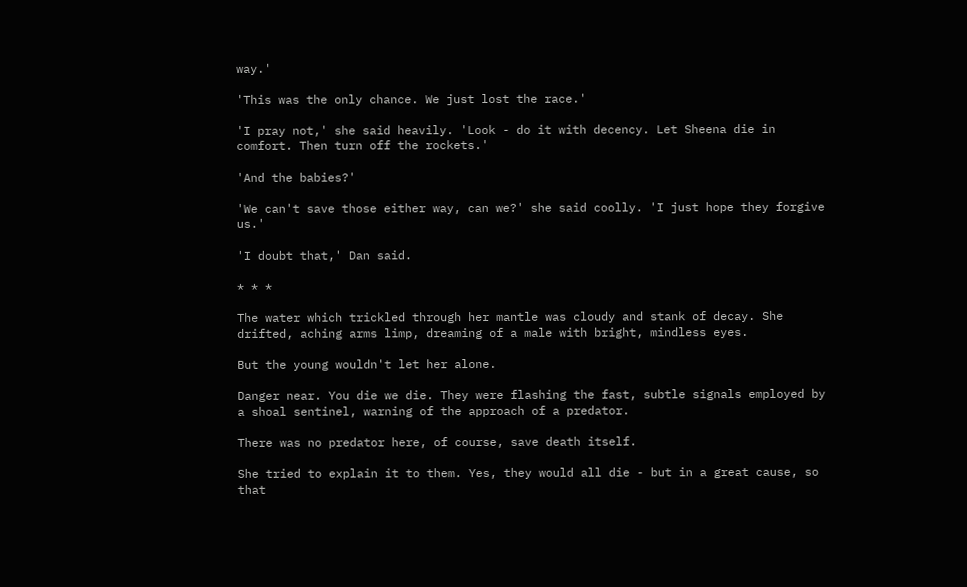way.'

'This was the only chance. We just lost the race.'

'I pray not,' she said heavily. 'Look - do it with decency. Let Sheena die in comfort. Then turn off the rockets.'

'And the babies?'

'We can't save those either way, can we?' she said coolly. 'I just hope they forgive us.'

'I doubt that,' Dan said.

* * *

The water which trickled through her mantle was cloudy and stank of decay. She drifted, aching arms limp, dreaming of a male with bright, mindless eyes.

But the young wouldn't let her alone.

Danger near. You die we die. They were flashing the fast, subtle signals employed by a shoal sentinel, warning of the approach of a predator.

There was no predator here, of course, save death itself.

She tried to explain it to them. Yes, they would all die - but in a great cause, so that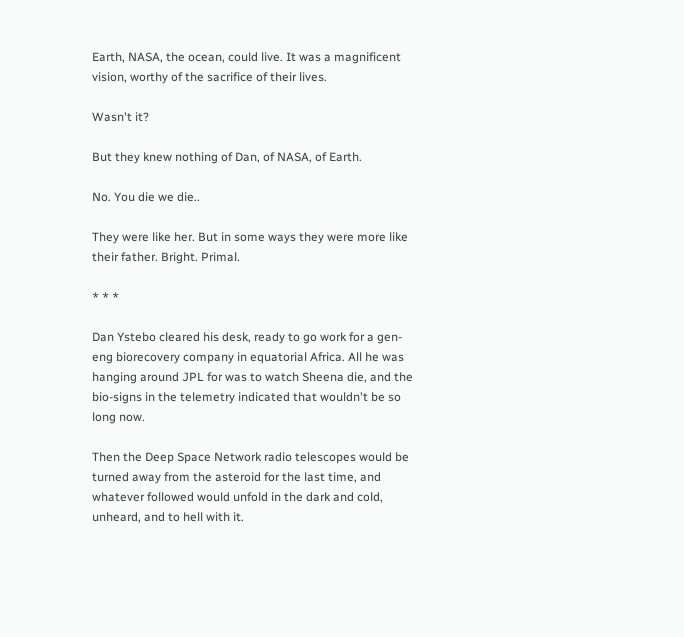Earth, NASA, the ocean, could live. It was a magnificent vision, worthy of the sacrifice of their lives.

Wasn't it?

But they knew nothing of Dan, of NASA, of Earth.

No. You die we die..

They were like her. But in some ways they were more like their father. Bright. Primal.

* * *

Dan Ystebo cleared his desk, ready to go work for a gen-eng biorecovery company in equatorial Africa. All he was hanging around JPL for was to watch Sheena die, and the bio-signs in the telemetry indicated that wouldn't be so long now.

Then the Deep Space Network radio telescopes would be turned away from the asteroid for the last time, and whatever followed would unfold in the dark and cold, unheard, and to hell with it.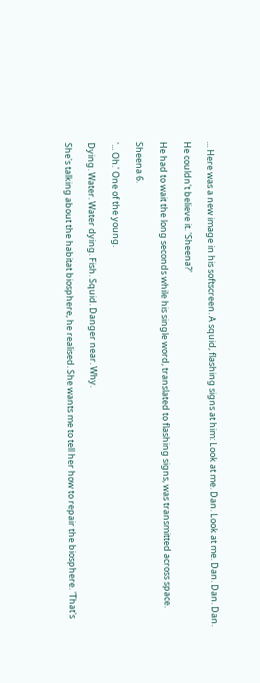... Here was a new image in his softscreen. A squid, flashing signs at him: Look at me. Dan. Look at me. Dan. Dan. Dan.

He couldn't believe it. 'Sheena?'

He had to wait the long seconds while his single word, translated to flashing signs, was transmitted across space.

Sheena 6.

'... Oh.' One of the young.

Dying. Water. Water dying. Fish. Squid. Danger near. Why.

She's talking about the habitat biosphere, he realised. She wants me to tell her how to repair the biosphere. 'That's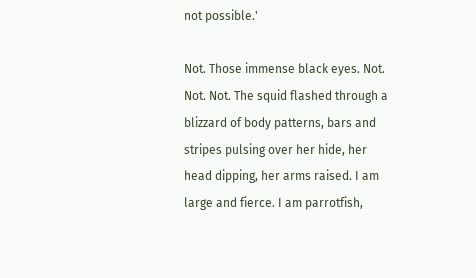not possible.'

Not. Those immense black eyes. Not. Not. Not. The squid flashed through a blizzard of body patterns, bars and stripes pulsing over her hide, her head dipping, her arms raised. I am large and fierce. I am parrotfish,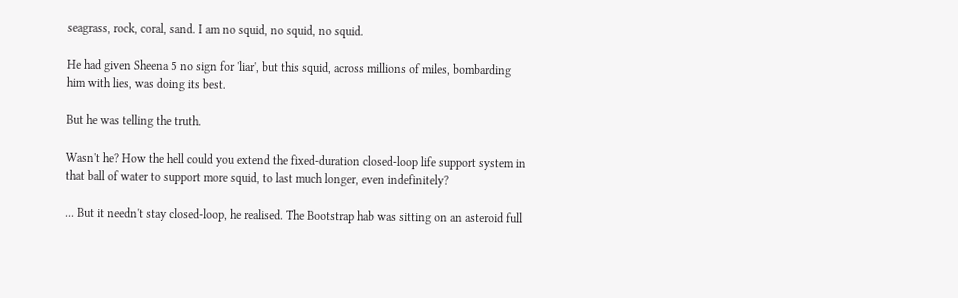seagrass, rock, coral, sand. I am no squid, no squid, no squid.

He had given Sheena 5 no sign for 'liar', but this squid, across millions of miles, bombarding him with lies, was doing its best.

But he was telling the truth.

Wasn't he? How the hell could you extend the fixed-duration closed-loop life support system in that ball of water to support more squid, to last much longer, even indefinitely?

... But it needn't stay closed-loop, he realised. The Bootstrap hab was sitting on an asteroid full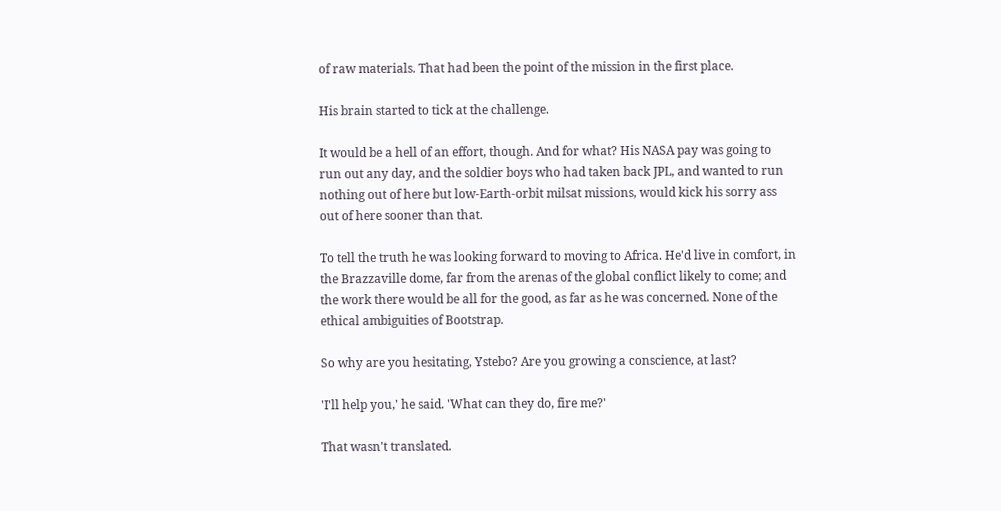of raw materials. That had been the point of the mission in the first place.

His brain started to tick at the challenge.

It would be a hell of an effort, though. And for what? His NASA pay was going to run out any day, and the soldier boys who had taken back JPL, and wanted to run nothing out of here but low-Earth-orbit milsat missions, would kick his sorry ass out of here sooner than that.

To tell the truth he was looking forward to moving to Africa. He'd live in comfort, in the Brazzaville dome, far from the arenas of the global conflict likely to come; and the work there would be all for the good, as far as he was concerned. None of the ethical ambiguities of Bootstrap.

So why are you hesitating, Ystebo? Are you growing a conscience, at last?

'I'll help you,' he said. 'What can they do, fire me?'

That wasn't translated.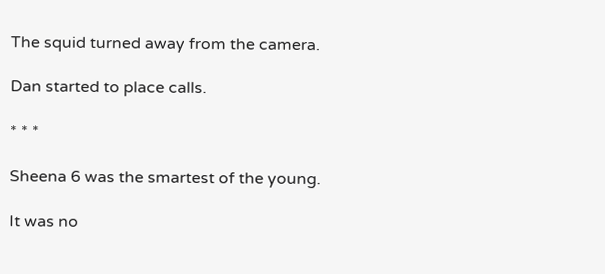The squid turned away from the camera.

Dan started to place calls.

* * *

Sheena 6 was the smartest of the young.

It was no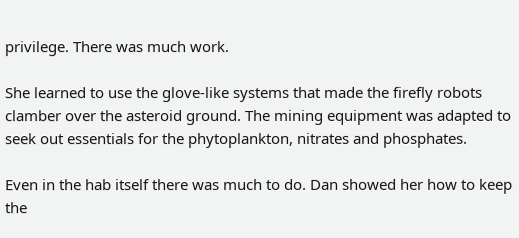privilege. There was much work.

She learned to use the glove-like systems that made the firefly robots clamber over the asteroid ground. The mining equipment was adapted to seek out essentials for the phytoplankton, nitrates and phosphates.

Even in the hab itself there was much to do. Dan showed her how to keep the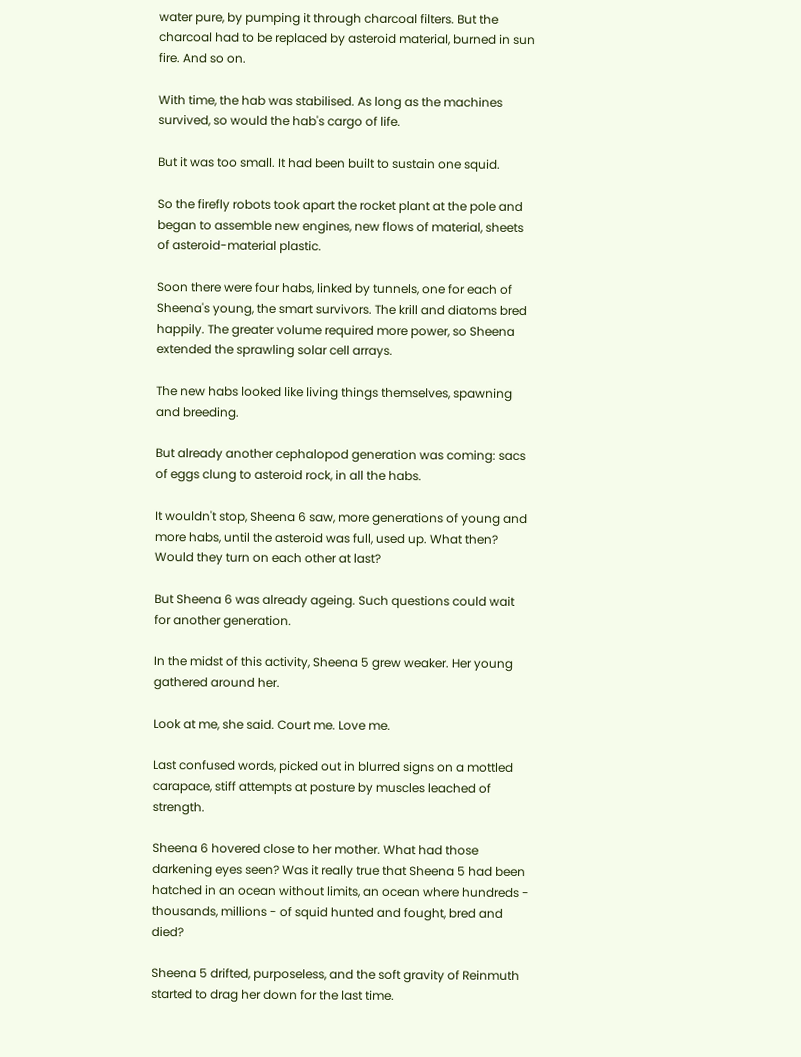water pure, by pumping it through charcoal filters. But the charcoal had to be replaced by asteroid material, burned in sun fire. And so on.

With time, the hab was stabilised. As long as the machines survived, so would the hab's cargo of life.

But it was too small. It had been built to sustain one squid.

So the firefly robots took apart the rocket plant at the pole and began to assemble new engines, new flows of material, sheets of asteroid-material plastic.

Soon there were four habs, linked by tunnels, one for each of Sheena's young, the smart survivors. The krill and diatoms bred happily. The greater volume required more power, so Sheena extended the sprawling solar cell arrays.

The new habs looked like living things themselves, spawning and breeding.

But already another cephalopod generation was coming: sacs of eggs clung to asteroid rock, in all the habs.

It wouldn't stop, Sheena 6 saw, more generations of young and more habs, until the asteroid was full, used up. What then? Would they turn on each other at last?

But Sheena 6 was already ageing. Such questions could wait for another generation.

In the midst of this activity, Sheena 5 grew weaker. Her young gathered around her.

Look at me, she said. Court me. Love me.

Last confused words, picked out in blurred signs on a mottled carapace, stiff attempts at posture by muscles leached of strength.

Sheena 6 hovered close to her mother. What had those darkening eyes seen? Was it really true that Sheena 5 had been hatched in an ocean without limits, an ocean where hundreds - thousands, millions - of squid hunted and fought, bred and died?

Sheena 5 drifted, purposeless, and the soft gravity of Reinmuth started to drag her down for the last time.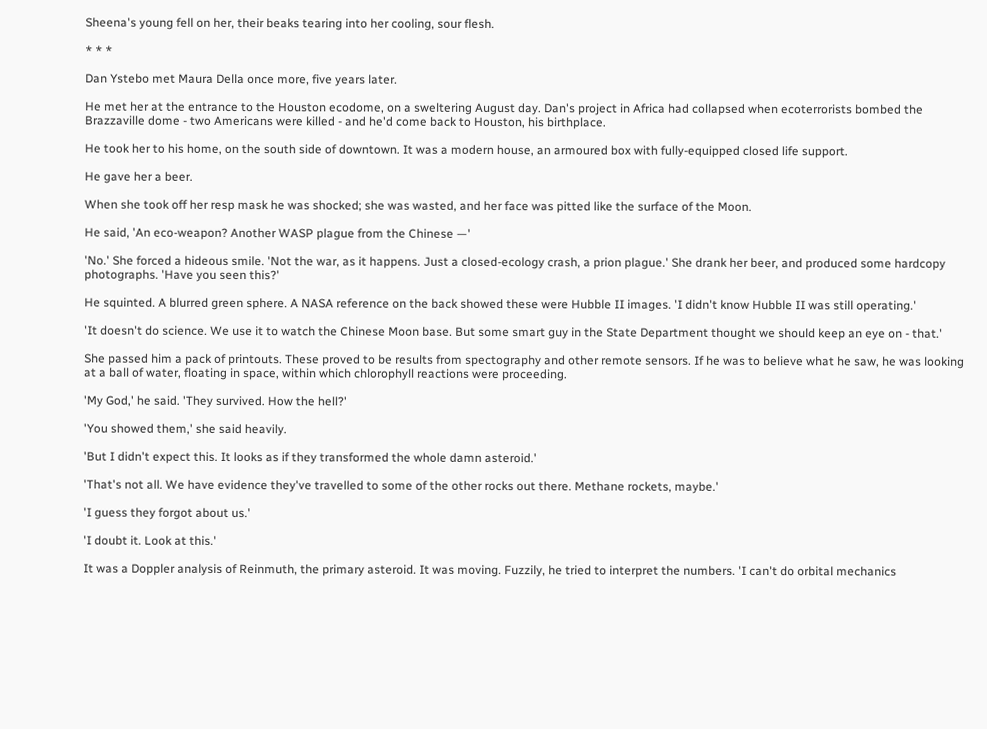Sheena's young fell on her, their beaks tearing into her cooling, sour flesh.

* * *

Dan Ystebo met Maura Della once more, five years later.

He met her at the entrance to the Houston ecodome, on a sweltering August day. Dan's project in Africa had collapsed when ecoterrorists bombed the Brazzaville dome - two Americans were killed - and he'd come back to Houston, his birthplace.

He took her to his home, on the south side of downtown. It was a modern house, an armoured box with fully-equipped closed life support.

He gave her a beer.

When she took off her resp mask he was shocked; she was wasted, and her face was pitted like the surface of the Moon.

He said, 'An eco-weapon? Another WASP plague from the Chinese —'

'No.' She forced a hideous smile. 'Not the war, as it happens. Just a closed-ecology crash, a prion plague.' She drank her beer, and produced some hardcopy photographs. 'Have you seen this?'

He squinted. A blurred green sphere. A NASA reference on the back showed these were Hubble II images. 'I didn't know Hubble II was still operating.'

'It doesn't do science. We use it to watch the Chinese Moon base. But some smart guy in the State Department thought we should keep an eye on - that.'

She passed him a pack of printouts. These proved to be results from spectography and other remote sensors. If he was to believe what he saw, he was looking at a ball of water, floating in space, within which chlorophyll reactions were proceeding.

'My God,' he said. 'They survived. How the hell?'

'You showed them,' she said heavily.

'But I didn't expect this. It looks as if they transformed the whole damn asteroid.'

'That's not all. We have evidence they've travelled to some of the other rocks out there. Methane rockets, maybe.'

'I guess they forgot about us.'

'I doubt it. Look at this.'

It was a Doppler analysis of Reinmuth, the primary asteroid. It was moving. Fuzzily, he tried to interpret the numbers. 'I can't do orbital mechanics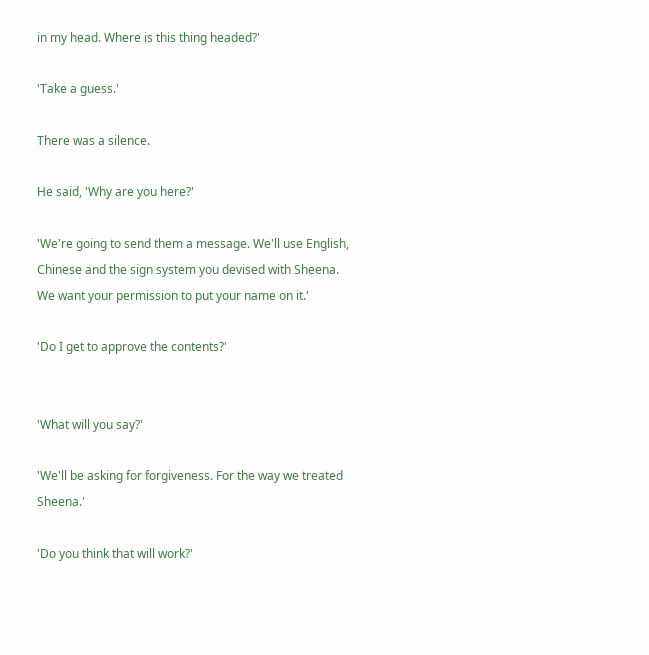in my head. Where is this thing headed?'

'Take a guess.'

There was a silence.

He said, 'Why are you here?'

'We're going to send them a message. We'll use English, Chinese and the sign system you devised with Sheena. We want your permission to put your name on it.'

'Do I get to approve the contents?'


'What will you say?'

'We'll be asking for forgiveness. For the way we treated Sheena.'

'Do you think that will work?'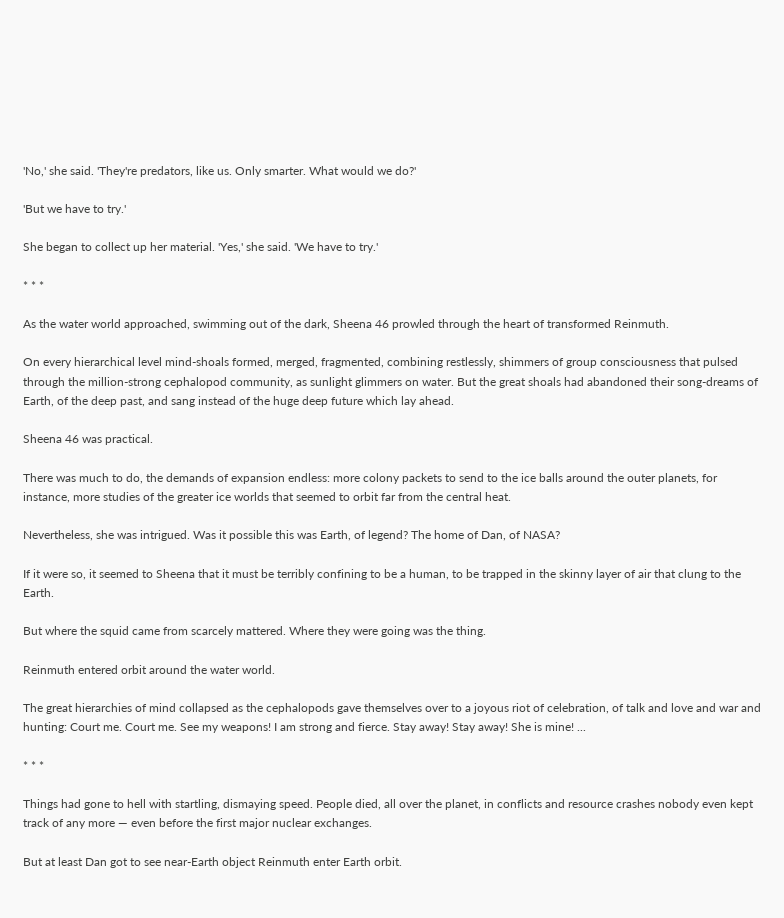'No,' she said. 'They're predators, like us. Only smarter. What would we do?'

'But we have to try.'

She began to collect up her material. 'Yes,' she said. 'We have to try.'

* * *

As the water world approached, swimming out of the dark, Sheena 46 prowled through the heart of transformed Reinmuth.

On every hierarchical level mind-shoals formed, merged, fragmented, combining restlessly, shimmers of group consciousness that pulsed through the million-strong cephalopod community, as sunlight glimmers on water. But the great shoals had abandoned their song-dreams of Earth, of the deep past, and sang instead of the huge deep future which lay ahead.

Sheena 46 was practical.

There was much to do, the demands of expansion endless: more colony packets to send to the ice balls around the outer planets, for instance, more studies of the greater ice worlds that seemed to orbit far from the central heat.

Nevertheless, she was intrigued. Was it possible this was Earth, of legend? The home of Dan, of NASA?

If it were so, it seemed to Sheena that it must be terribly confining to be a human, to be trapped in the skinny layer of air that clung to the Earth.

But where the squid came from scarcely mattered. Where they were going was the thing.

Reinmuth entered orbit around the water world.

The great hierarchies of mind collapsed as the cephalopods gave themselves over to a joyous riot of celebration, of talk and love and war and hunting: Court me. Court me. See my weapons! I am strong and fierce. Stay away! Stay away! She is mine! ...

* * *

Things had gone to hell with startling, dismaying speed. People died, all over the planet, in conflicts and resource crashes nobody even kept track of any more — even before the first major nuclear exchanges.

But at least Dan got to see near-Earth object Reinmuth enter Earth orbit.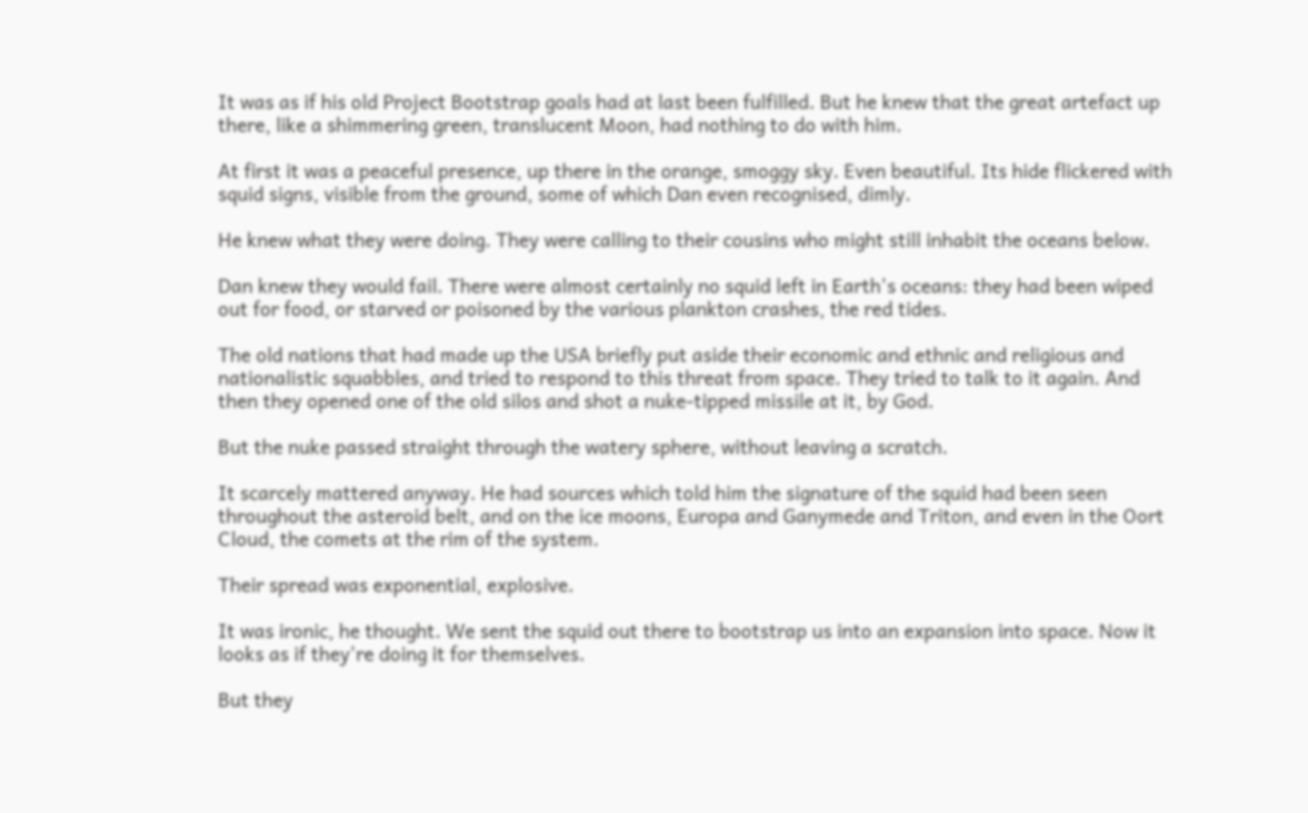It was as if his old Project Bootstrap goals had at last been fulfilled. But he knew that the great artefact up there, like a shimmering green, translucent Moon, had nothing to do with him.

At first it was a peaceful presence, up there in the orange, smoggy sky. Even beautiful. Its hide flickered with squid signs, visible from the ground, some of which Dan even recognised, dimly.

He knew what they were doing. They were calling to their cousins who might still inhabit the oceans below.

Dan knew they would fail. There were almost certainly no squid left in Earth's oceans: they had been wiped out for food, or starved or poisoned by the various plankton crashes, the red tides.

The old nations that had made up the USA briefly put aside their economic and ethnic and religious and nationalistic squabbles, and tried to respond to this threat from space. They tried to talk to it again. And then they opened one of the old silos and shot a nuke-tipped missile at it, by God.

But the nuke passed straight through the watery sphere, without leaving a scratch.

It scarcely mattered anyway. He had sources which told him the signature of the squid had been seen throughout the asteroid belt, and on the ice moons, Europa and Ganymede and Triton, and even in the Oort Cloud, the comets at the rim of the system.

Their spread was exponential, explosive.

It was ironic, he thought. We sent the squid out there to bootstrap us into an expansion into space. Now it looks as if they're doing it for themselves.

But they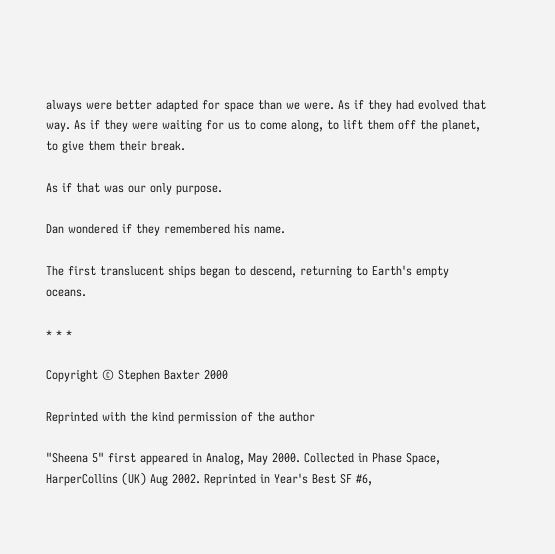always were better adapted for space than we were. As if they had evolved that way. As if they were waiting for us to come along, to lift them off the planet, to give them their break.

As if that was our only purpose.

Dan wondered if they remembered his name.

The first translucent ships began to descend, returning to Earth's empty oceans.

* * *

Copyright © Stephen Baxter 2000

Reprinted with the kind permission of the author

"Sheena 5" first appeared in Analog, May 2000. Collected in Phase Space, HarperCollins (UK) Aug 2002. Reprinted in Year's Best SF #6,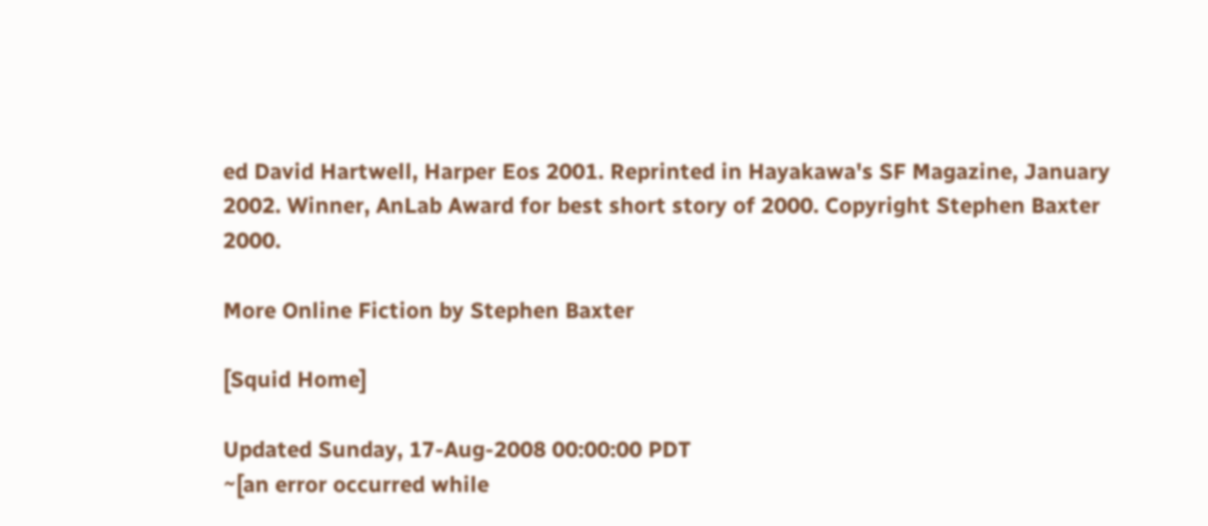ed David Hartwell, Harper Eos 2001. Reprinted in Hayakawa's SF Magazine, January 2002. Winner, AnLab Award for best short story of 2000. Copyright Stephen Baxter 2000.

More Online Fiction by Stephen Baxter

[Squid Home]

Updated Sunday, 17-Aug-2008 00:00:00 PDT
~[an error occurred while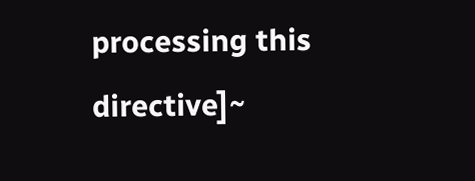processing this directive]~